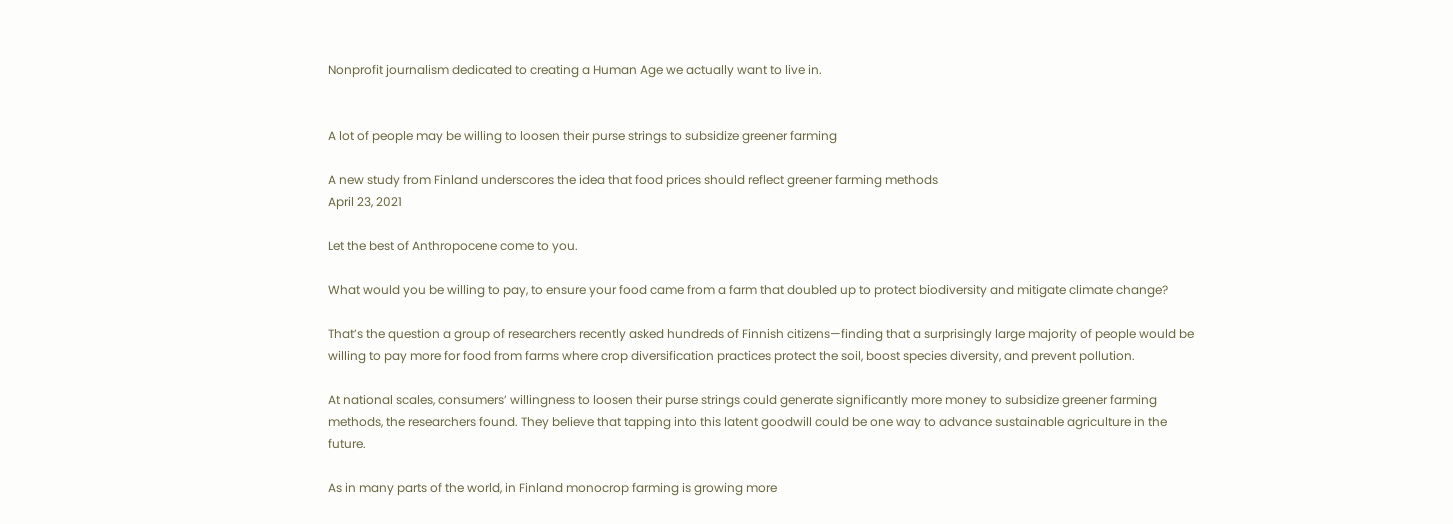Nonprofit journalism dedicated to creating a Human Age we actually want to live in.


A lot of people may be willing to loosen their purse strings to subsidize greener farming

A new study from Finland underscores the idea that food prices should reflect greener farming methods
April 23, 2021

Let the best of Anthropocene come to you.

What would you be willing to pay, to ensure your food came from a farm that doubled up to protect biodiversity and mitigate climate change?

That’s the question a group of researchers recently asked hundreds of Finnish citizens—finding that a surprisingly large majority of people would be willing to pay more for food from farms where crop diversification practices protect the soil, boost species diversity, and prevent pollution.

At national scales, consumers’ willingness to loosen their purse strings could generate significantly more money to subsidize greener farming methods, the researchers found. They believe that tapping into this latent goodwill could be one way to advance sustainable agriculture in the future.

As in many parts of the world, in Finland monocrop farming is growing more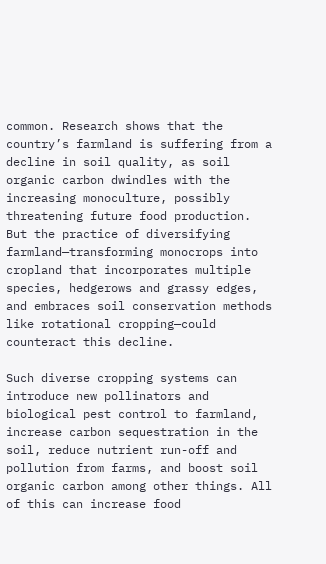common. Research shows that the country’s farmland is suffering from a decline in soil quality, as soil organic carbon dwindles with the increasing monoculture, possibly threatening future food production. But the practice of diversifying farmland—transforming monocrops into cropland that incorporates multiple species, hedgerows and grassy edges, and embraces soil conservation methods like rotational cropping—could counteract this decline.

Such diverse cropping systems can introduce new pollinators and biological pest control to farmland, increase carbon sequestration in the soil, reduce nutrient run-off and pollution from farms, and boost soil organic carbon among other things. All of this can increase food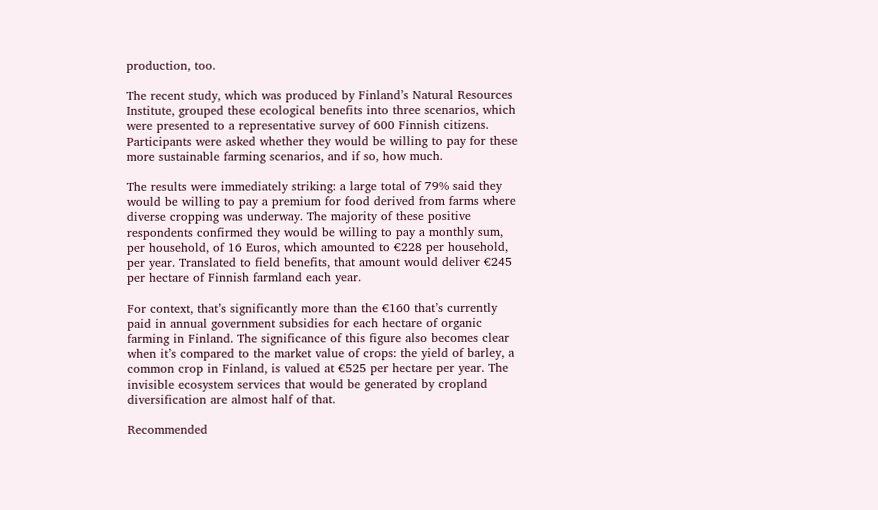production, too.

The recent study, which was produced by Finland’s Natural Resources Institute, grouped these ecological benefits into three scenarios, which were presented to a representative survey of 600 Finnish citizens. Participants were asked whether they would be willing to pay for these more sustainable farming scenarios, and if so, how much.

The results were immediately striking: a large total of 79% said they would be willing to pay a premium for food derived from farms where diverse cropping was underway. The majority of these positive respondents confirmed they would be willing to pay a monthly sum, per household, of 16 Euros, which amounted to €228 per household, per year. Translated to field benefits, that amount would deliver €245 per hectare of Finnish farmland each year.

For context, that’s significantly more than the €160 that’s currently paid in annual government subsidies for each hectare of organic farming in Finland. The significance of this figure also becomes clear when it’s compared to the market value of crops: the yield of barley, a common crop in Finland, is valued at €525 per hectare per year. The invisible ecosystem services that would be generated by cropland diversification are almost half of that.

Recommended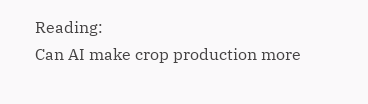Reading:
Can AI make crop production more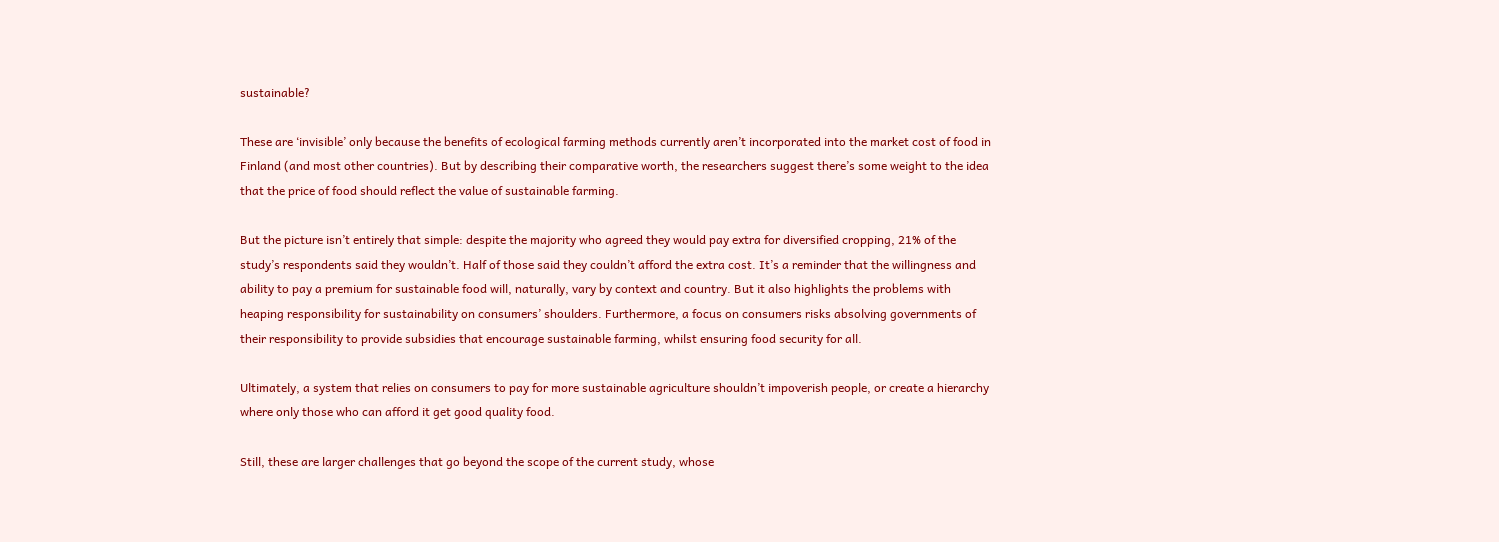sustainable?

These are ‘invisible’ only because the benefits of ecological farming methods currently aren’t incorporated into the market cost of food in Finland (and most other countries). But by describing their comparative worth, the researchers suggest there’s some weight to the idea that the price of food should reflect the value of sustainable farming.

But the picture isn’t entirely that simple: despite the majority who agreed they would pay extra for diversified cropping, 21% of the study’s respondents said they wouldn’t. Half of those said they couldn’t afford the extra cost. It’s a reminder that the willingness and ability to pay a premium for sustainable food will, naturally, vary by context and country. But it also highlights the problems with heaping responsibility for sustainability on consumers’ shoulders. Furthermore, a focus on consumers risks absolving governments of their responsibility to provide subsidies that encourage sustainable farming, whilst ensuring food security for all.

Ultimately, a system that relies on consumers to pay for more sustainable agriculture shouldn’t impoverish people, or create a hierarchy where only those who can afford it get good quality food.

Still, these are larger challenges that go beyond the scope of the current study, whose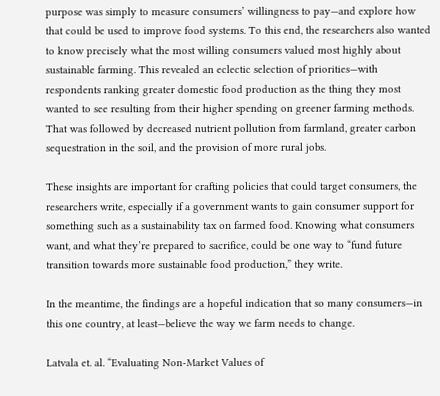purpose was simply to measure consumers’ willingness to pay—and explore how that could be used to improve food systems. To this end, the researchers also wanted to know precisely what the most willing consumers valued most highly about sustainable farming. This revealed an eclectic selection of priorities—with respondents ranking greater domestic food production as the thing they most wanted to see resulting from their higher spending on greener farming methods. That was followed by decreased nutrient pollution from farmland, greater carbon sequestration in the soil, and the provision of more rural jobs.

These insights are important for crafting policies that could target consumers, the researchers write, especially if a government wants to gain consumer support for something such as a sustainability tax on farmed food. Knowing what consumers want, and what they’re prepared to sacrifice, could be one way to “fund future transition towards more sustainable food production,” they write.

In the meantime, the findings are a hopeful indication that so many consumers—in this one country, at least—believe the way we farm needs to change.

Latvala et. al. “Evaluating Non-Market Values of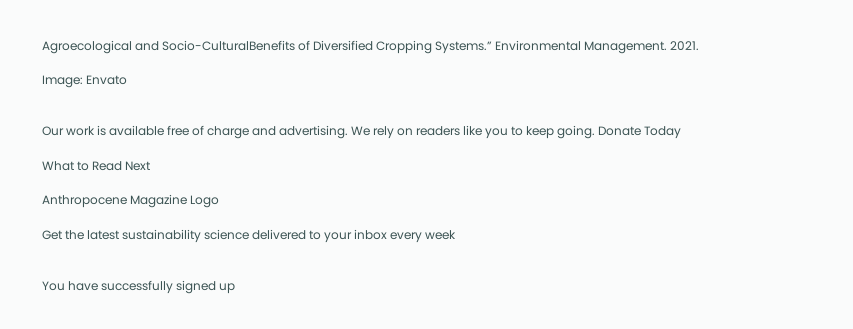Agroecological and Socio-CulturalBenefits of Diversified Cropping Systems.” Environmental Management. 2021.

Image: Envato


Our work is available free of charge and advertising. We rely on readers like you to keep going. Donate Today

What to Read Next

Anthropocene Magazine Logo

Get the latest sustainability science delivered to your inbox every week


You have successfully signed up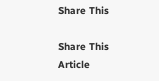Share This

Share This Article